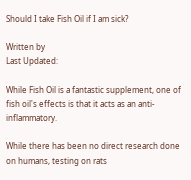Should I take Fish Oil if I am sick?

Written by
Last Updated:

While Fish Oil is a fantastic supplement, one of fish oil's effects is that it acts as an anti-inflammatory.

While there has been no direct research done on humans, testing on rats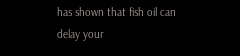has shown that fish oil can delay your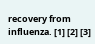recovery from influenza. [1] [2] [3]